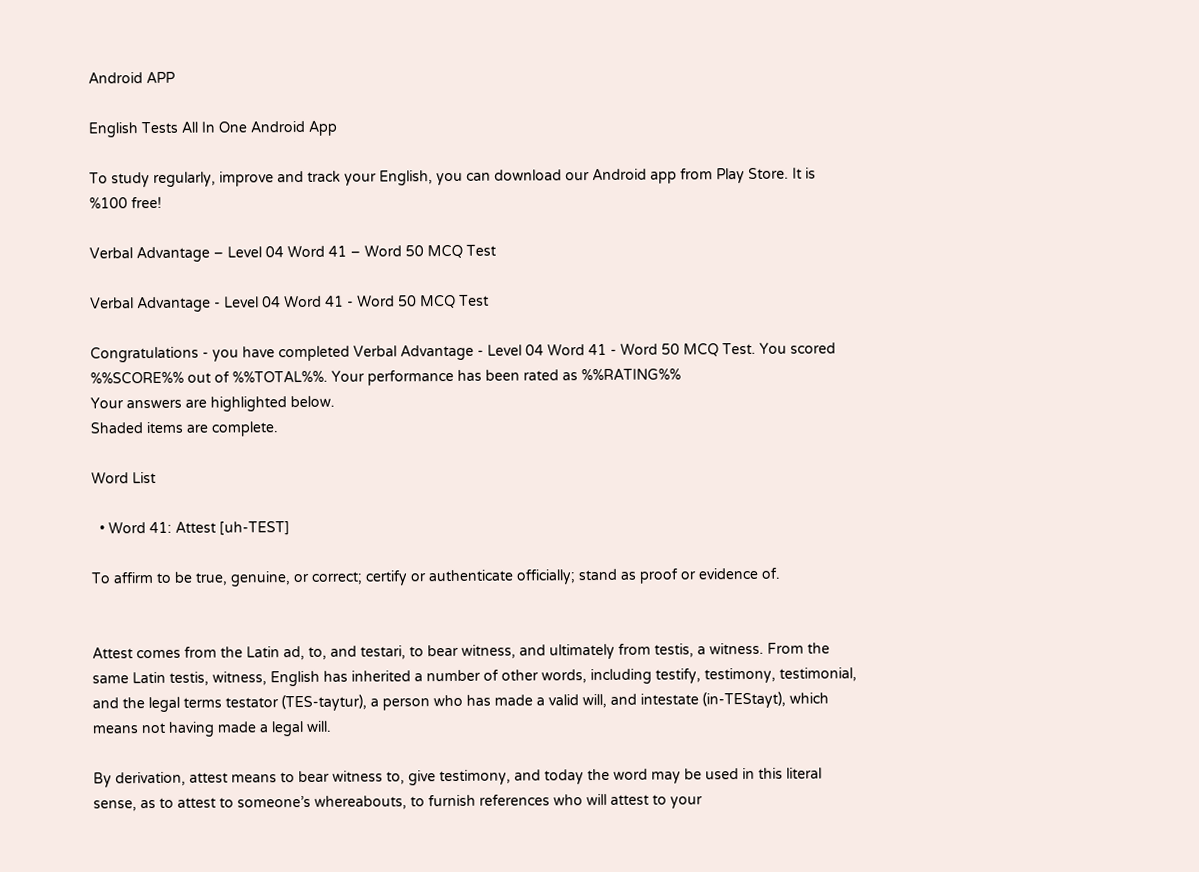Android APP

English Tests All In One Android App

To study regularly, improve and track your English, you can download our Android app from Play Store. It is %100 free!

Verbal Advantage – Level 04 Word 41 – Word 50 MCQ Test

Verbal Advantage - Level 04 Word 41 - Word 50 MCQ Test

Congratulations - you have completed Verbal Advantage - Level 04 Word 41 - Word 50 MCQ Test. You scored %%SCORE%% out of %%TOTAL%%. Your performance has been rated as %%RATING%%
Your answers are highlighted below.
Shaded items are complete.

Word List

  • Word 41: Attest [uh-TEST]

To affirm to be true, genuine, or correct; certify or authenticate officially; stand as proof or evidence of.


Attest comes from the Latin ad, to, and testari, to bear witness, and ultimately from testis, a witness. From the same Latin testis, witness, English has inherited a number of other words, including testify, testimony, testimonial, and the legal terms testator (TES-taytur), a person who has made a valid will, and intestate (in-TEStayt), which means not having made a legal will.

By derivation, attest means to bear witness to, give testimony, and today the word may be used in this literal sense, as to attest to someone’s whereabouts, to furnish references who will attest to your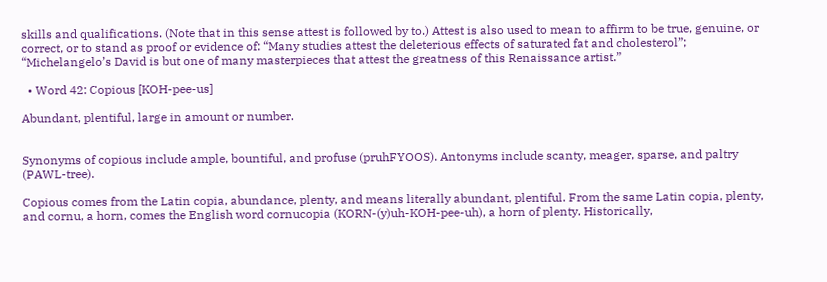skills and qualifications. (Note that in this sense attest is followed by to.) Attest is also used to mean to affirm to be true, genuine, or correct, or to stand as proof or evidence of: “Many studies attest the deleterious effects of saturated fat and cholesterol”; “Michelangelo’s David is but one of many masterpieces that attest the greatness of this Renaissance artist.”

  • Word 42: Copious [KOH-pee-us]

Abundant, plentiful, large in amount or number.


Synonyms of copious include ample, bountiful, and profuse (pruhFYOOS). Antonyms include scanty, meager, sparse, and paltry (PAWL-tree).

Copious comes from the Latin copia, abundance, plenty, and means literally abundant, plentiful. From the same Latin copia, plenty, and cornu, a horn, comes the English word cornucopia (KORN-(y)uh-KOH-pee-uh), a horn of plenty. Historically,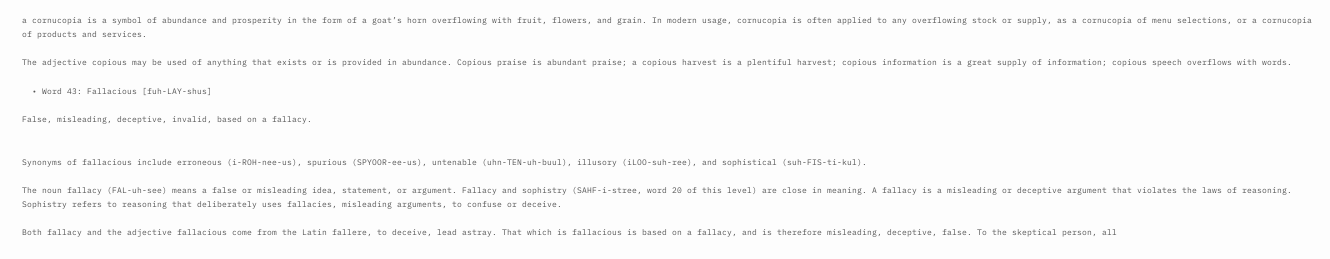a cornucopia is a symbol of abundance and prosperity in the form of a goat’s horn overflowing with fruit, flowers, and grain. In modern usage, cornucopia is often applied to any overflowing stock or supply, as a cornucopia of menu selections, or a cornucopia of products and services.

The adjective copious may be used of anything that exists or is provided in abundance. Copious praise is abundant praise; a copious harvest is a plentiful harvest; copious information is a great supply of information; copious speech overflows with words.

  • Word 43: Fallacious [fuh-LAY-shus]

False, misleading, deceptive, invalid, based on a fallacy.


Synonyms of fallacious include erroneous (i-ROH-nee-us), spurious (SPYOOR-ee-us), untenable (uhn-TEN-uh-buul), illusory (iLOO-suh-ree), and sophistical (suh-FIS-ti-kul).

The noun fallacy (FAL-uh-see) means a false or misleading idea, statement, or argument. Fallacy and sophistry (SAHF-i-stree, word 20 of this level) are close in meaning. A fallacy is a misleading or deceptive argument that violates the laws of reasoning. Sophistry refers to reasoning that deliberately uses fallacies, misleading arguments, to confuse or deceive.

Both fallacy and the adjective fallacious come from the Latin fallere, to deceive, lead astray. That which is fallacious is based on a fallacy, and is therefore misleading, deceptive, false. To the skeptical person, all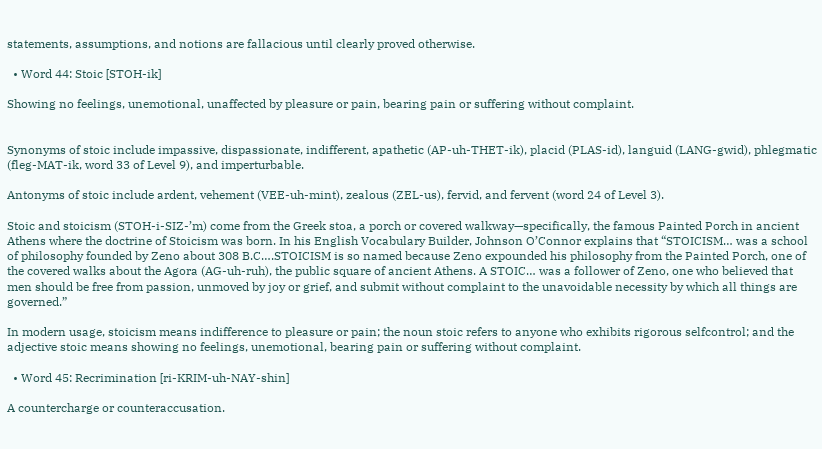statements, assumptions, and notions are fallacious until clearly proved otherwise.

  • Word 44: Stoic [STOH-ik]

Showing no feelings, unemotional, unaffected by pleasure or pain, bearing pain or suffering without complaint.


Synonyms of stoic include impassive, dispassionate, indifferent, apathetic (AP-uh-THET-ik), placid (PLAS-id), languid (LANG-gwid), phlegmatic (fleg-MAT-ik, word 33 of Level 9), and imperturbable.

Antonyms of stoic include ardent, vehement (VEE-uh-mint), zealous (ZEL-us), fervid, and fervent (word 24 of Level 3).

Stoic and stoicism (STOH-i-SIZ-’m) come from the Greek stoa, a porch or covered walkway—specifically, the famous Painted Porch in ancient Athens where the doctrine of Stoicism was born. In his English Vocabulary Builder, Johnson O’Connor explains that “STOICISM… was a school of philosophy founded by Zeno about 308 B.C….STOICISM is so named because Zeno expounded his philosophy from the Painted Porch, one of the covered walks about the Agora (AG-uh-ruh), the public square of ancient Athens. A STOIC… was a follower of Zeno, one who believed that men should be free from passion, unmoved by joy or grief, and submit without complaint to the unavoidable necessity by which all things are governed.”

In modern usage, stoicism means indifference to pleasure or pain; the noun stoic refers to anyone who exhibits rigorous selfcontrol; and the adjective stoic means showing no feelings, unemotional, bearing pain or suffering without complaint.

  • Word 45: Recrimination [ri-KRIM-uh-NAY-shin]

A countercharge or counteraccusation.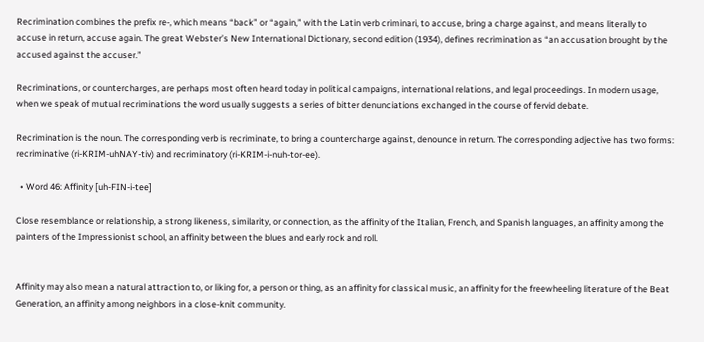Recrimination combines the prefix re-, which means “back” or “again,” with the Latin verb criminari, to accuse, bring a charge against, and means literally to accuse in return, accuse again. The great Webster’s New International Dictionary, second edition (1934), defines recrimination as “an accusation brought by the accused against the accuser.”

Recriminations, or countercharges, are perhaps most often heard today in political campaigns, international relations, and legal proceedings. In modern usage, when we speak of mutual recriminations the word usually suggests a series of bitter denunciations exchanged in the course of fervid debate.

Recrimination is the noun. The corresponding verb is recriminate, to bring a countercharge against, denounce in return. The corresponding adjective has two forms: recriminative (ri-KRIM-uhNAY-tiv) and recriminatory (ri-KRIM-i-nuh-tor-ee).

  • Word 46: Affinity [uh-FIN-i-tee]

Close resemblance or relationship, a strong likeness, similarity, or connection, as the affinity of the Italian, French, and Spanish languages, an affinity among the painters of the Impressionist school, an affinity between the blues and early rock and roll.


Affinity may also mean a natural attraction to, or liking for, a person or thing, as an affinity for classical music, an affinity for the freewheeling literature of the Beat Generation, an affinity among neighbors in a close-knit community.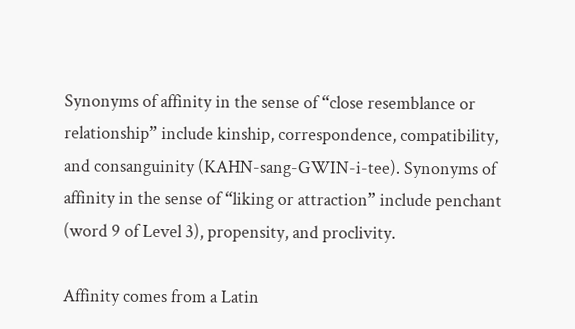Synonyms of affinity in the sense of “close resemblance or relationship” include kinship, correspondence, compatibility, and consanguinity (KAHN-sang-GWIN-i-tee). Synonyms of affinity in the sense of “liking or attraction” include penchant (word 9 of Level 3), propensity, and proclivity.

Affinity comes from a Latin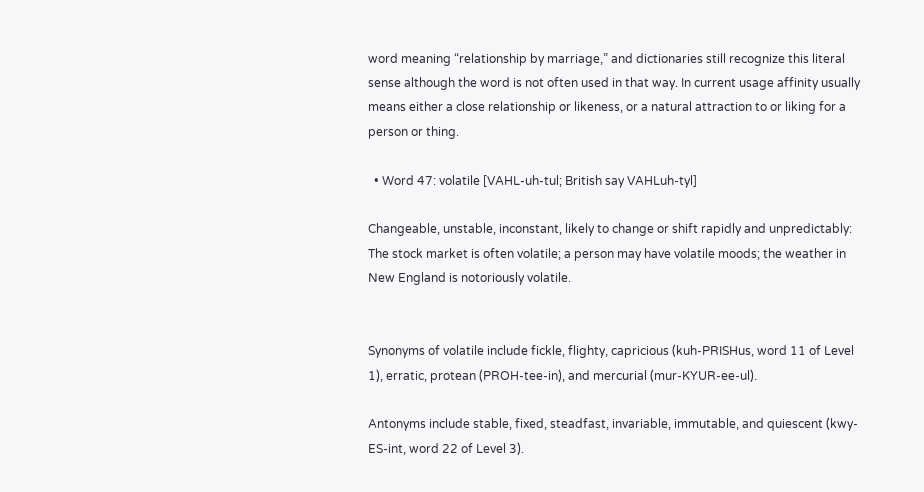word meaning “relationship by marriage,” and dictionaries still recognize this literal sense although the word is not often used in that way. In current usage affinity usually means either a close relationship or likeness, or a natural attraction to or liking for a person or thing.

  • Word 47: volatile [VAHL-uh-tul; British say VAHLuh-tyl]

Changeable, unstable, inconstant, likely to change or shift rapidly and unpredictably: The stock market is often volatile; a person may have volatile moods; the weather in New England is notoriously volatile.


Synonyms of volatile include fickle, flighty, capricious (kuh-PRISHus, word 11 of Level 1), erratic, protean (PROH-tee-in), and mercurial (mur-KYUR-ee-ul).

Antonyms include stable, fixed, steadfast, invariable, immutable, and quiescent (kwy-ES-int, word 22 of Level 3).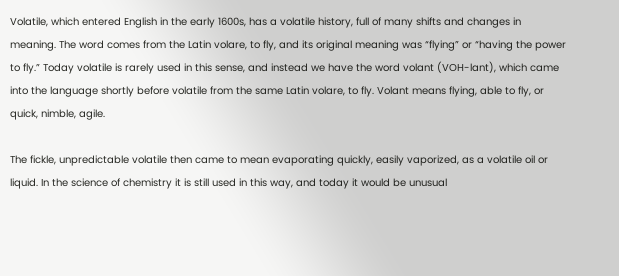Volatile, which entered English in the early 1600s, has a volatile history, full of many shifts and changes in meaning. The word comes from the Latin volare, to fly, and its original meaning was “flying” or “having the power to fly.” Today volatile is rarely used in this sense, and instead we have the word volant (VOH-lant), which came into the language shortly before volatile from the same Latin volare, to fly. Volant means flying, able to fly, or quick, nimble, agile.

The fickle, unpredictable volatile then came to mean evaporating quickly, easily vaporized, as a volatile oil or liquid. In the science of chemistry it is still used in this way, and today it would be unusual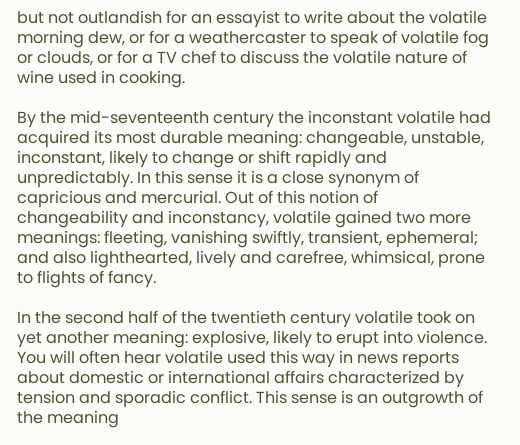but not outlandish for an essayist to write about the volatile morning dew, or for a weathercaster to speak of volatile fog or clouds, or for a TV chef to discuss the volatile nature of wine used in cooking.

By the mid-seventeenth century the inconstant volatile had acquired its most durable meaning: changeable, unstable, inconstant, likely to change or shift rapidly and unpredictably. In this sense it is a close synonym of capricious and mercurial. Out of this notion of changeability and inconstancy, volatile gained two more meanings: fleeting, vanishing swiftly, transient, ephemeral; and also lighthearted, lively and carefree, whimsical, prone to flights of fancy.

In the second half of the twentieth century volatile took on yet another meaning: explosive, likely to erupt into violence. You will often hear volatile used this way in news reports about domestic or international affairs characterized by tension and sporadic conflict. This sense is an outgrowth of the meaning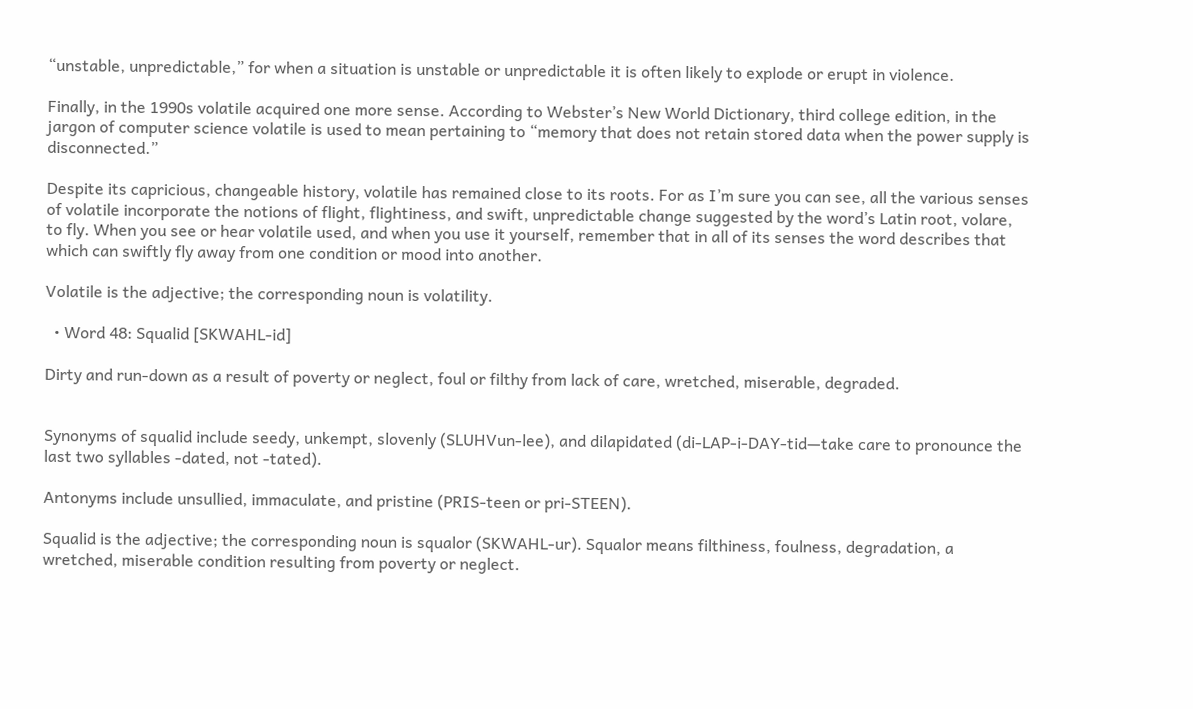“unstable, unpredictable,” for when a situation is unstable or unpredictable it is often likely to explode or erupt in violence.

Finally, in the 1990s volatile acquired one more sense. According to Webster’s New World Dictionary, third college edition, in the jargon of computer science volatile is used to mean pertaining to “memory that does not retain stored data when the power supply is disconnected.”

Despite its capricious, changeable history, volatile has remained close to its roots. For as I’m sure you can see, all the various senses of volatile incorporate the notions of flight, flightiness, and swift, unpredictable change suggested by the word’s Latin root, volare, to fly. When you see or hear volatile used, and when you use it yourself, remember that in all of its senses the word describes that which can swiftly fly away from one condition or mood into another.

Volatile is the adjective; the corresponding noun is volatility.

  • Word 48: Squalid [SKWAHL-id]

Dirty and run-down as a result of poverty or neglect, foul or filthy from lack of care, wretched, miserable, degraded.


Synonyms of squalid include seedy, unkempt, slovenly (SLUHVun-lee), and dilapidated (di-LAP-i-DAY-tid—take care to pronounce the last two syllables -dated, not -tated).

Antonyms include unsullied, immaculate, and pristine (PRIS-teen or pri-STEEN).

Squalid is the adjective; the corresponding noun is squalor (SKWAHL-ur). Squalor means filthiness, foulness, degradation, a wretched, miserable condition resulting from poverty or neglect.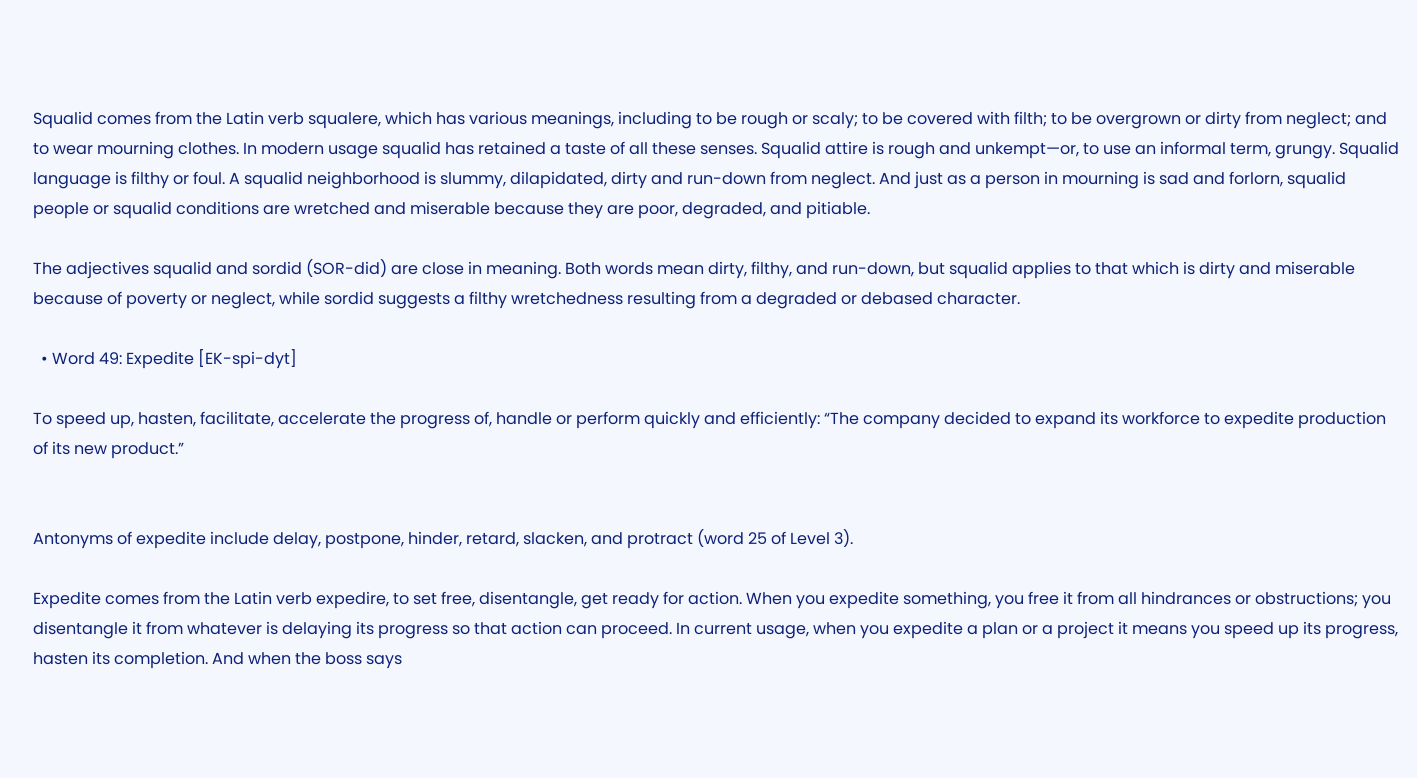Squalid comes from the Latin verb squalere, which has various meanings, including to be rough or scaly; to be covered with filth; to be overgrown or dirty from neglect; and to wear mourning clothes. In modern usage squalid has retained a taste of all these senses. Squalid attire is rough and unkempt—or, to use an informal term, grungy. Squalid language is filthy or foul. A squalid neighborhood is slummy, dilapidated, dirty and run-down from neglect. And just as a person in mourning is sad and forlorn, squalid people or squalid conditions are wretched and miserable because they are poor, degraded, and pitiable.

The adjectives squalid and sordid (SOR-did) are close in meaning. Both words mean dirty, filthy, and run-down, but squalid applies to that which is dirty and miserable because of poverty or neglect, while sordid suggests a filthy wretchedness resulting from a degraded or debased character.

  • Word 49: Expedite [EK-spi-dyt]

To speed up, hasten, facilitate, accelerate the progress of, handle or perform quickly and efficiently: “The company decided to expand its workforce to expedite production of its new product.”


Antonyms of expedite include delay, postpone, hinder, retard, slacken, and protract (word 25 of Level 3).

Expedite comes from the Latin verb expedire, to set free, disentangle, get ready for action. When you expedite something, you free it from all hindrances or obstructions; you disentangle it from whatever is delaying its progress so that action can proceed. In current usage, when you expedite a plan or a project it means you speed up its progress, hasten its completion. And when the boss says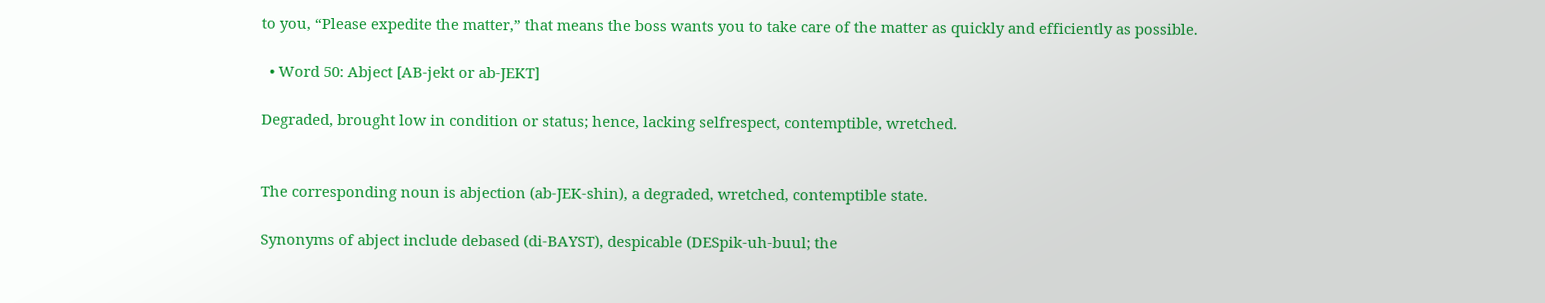to you, “Please expedite the matter,” that means the boss wants you to take care of the matter as quickly and efficiently as possible.

  • Word 50: Abject [AB-jekt or ab-JEKT]

Degraded, brought low in condition or status; hence, lacking selfrespect, contemptible, wretched.


The corresponding noun is abjection (ab-JEK-shin), a degraded, wretched, contemptible state.

Synonyms of abject include debased (di-BAYST), despicable (DESpik-uh-buul; the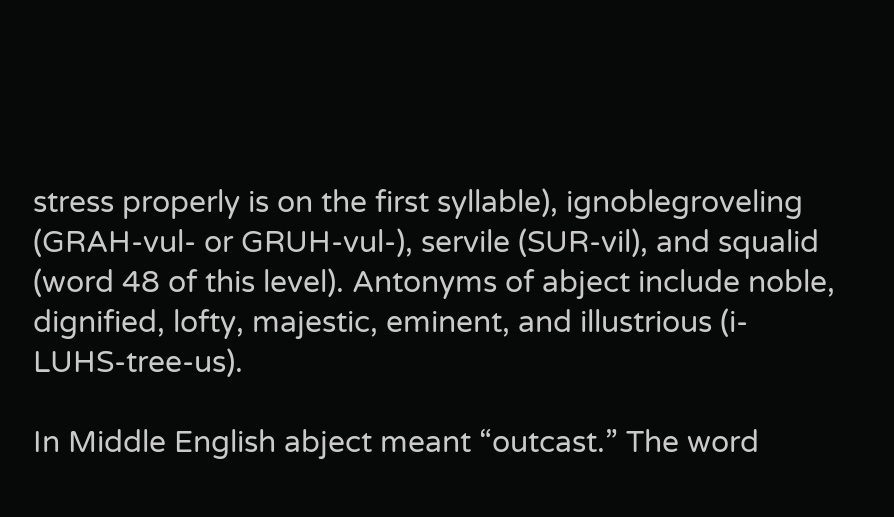stress properly is on the first syllable), ignoblegroveling (GRAH-vul- or GRUH-vul-), servile (SUR-vil), and squalid (word 48 of this level). Antonyms of abject include noble, dignified, lofty, majestic, eminent, and illustrious (i-LUHS-tree-us).

In Middle English abject meant “outcast.” The word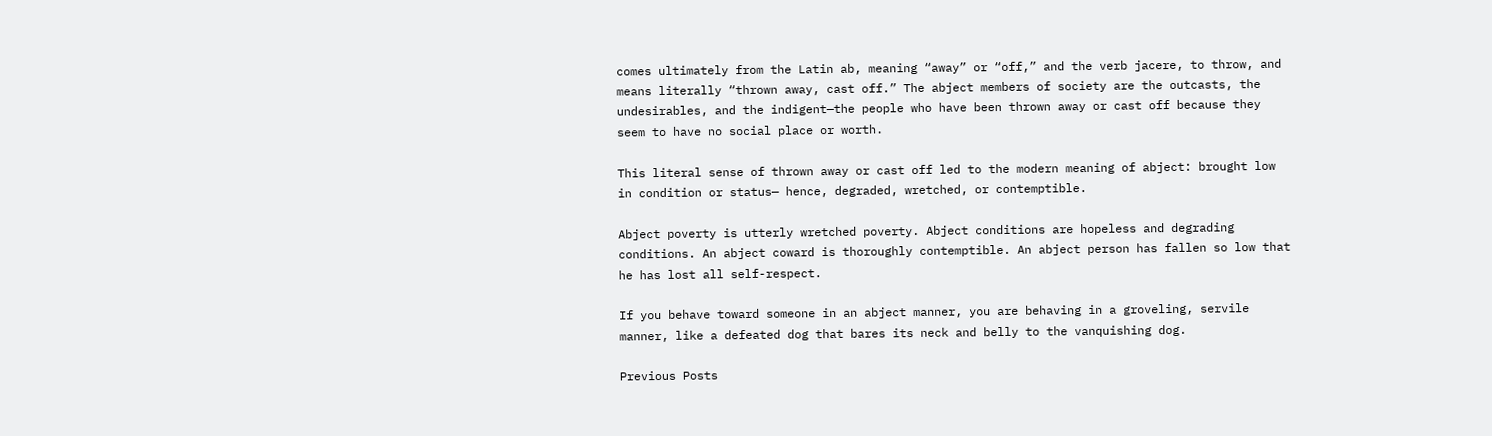comes ultimately from the Latin ab, meaning “away” or “off,” and the verb jacere, to throw, and means literally “thrown away, cast off.” The abject members of society are the outcasts, the undesirables, and the indigent—the people who have been thrown away or cast off because they seem to have no social place or worth.

This literal sense of thrown away or cast off led to the modern meaning of abject: brought low in condition or status— hence, degraded, wretched, or contemptible.

Abject poverty is utterly wretched poverty. Abject conditions are hopeless and degrading conditions. An abject coward is thoroughly contemptible. An abject person has fallen so low that he has lost all self-respect.

If you behave toward someone in an abject manner, you are behaving in a groveling, servile manner, like a defeated dog that bares its neck and belly to the vanquishing dog.

Previous Posts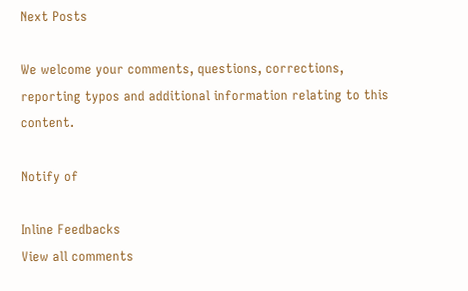Next Posts

We welcome your comments, questions, corrections, reporting typos and additional information relating to this content.

Notify of

Inline Feedbacks
View all comments